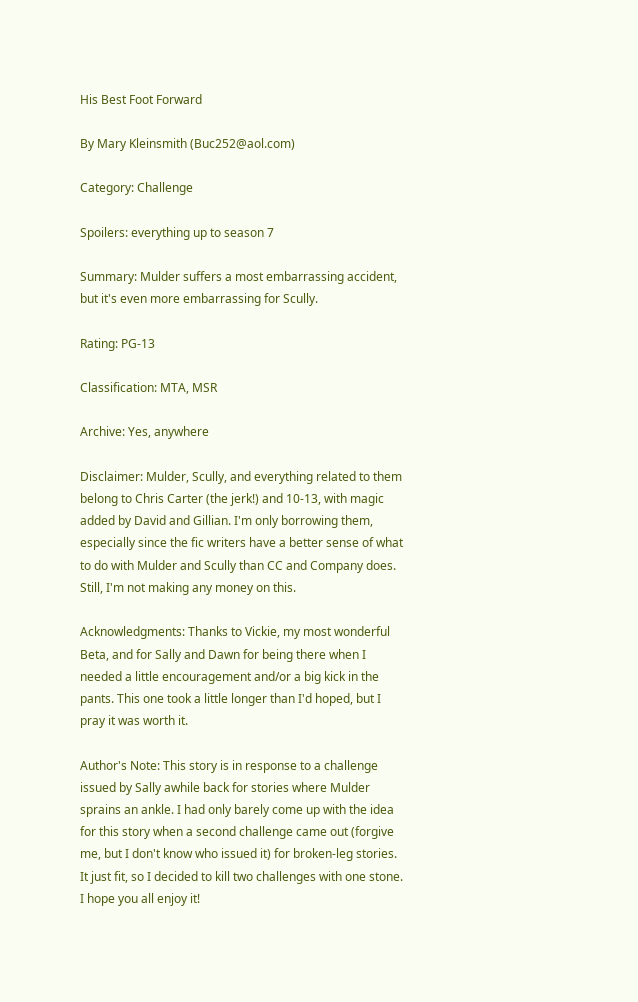His Best Foot Forward

By Mary Kleinsmith (Buc252@aol.com)

Category: Challenge

Spoilers: everything up to season 7

Summary: Mulder suffers a most embarrassing accident, but it's even more embarrassing for Scully.

Rating: PG-13

Classification: MTA, MSR

Archive: Yes, anywhere

Disclaimer: Mulder, Scully, and everything related to them belong to Chris Carter (the jerk!) and 10-13, with magic added by David and Gillian. I'm only borrowing them, especially since the fic writers have a better sense of what to do with Mulder and Scully than CC and Company does. Still, I'm not making any money on this.

Acknowledgments: Thanks to Vickie, my most wonderful Beta, and for Sally and Dawn for being there when I needed a little encouragement and/or a big kick in the pants. This one took a little longer than I'd hoped, but I pray it was worth it.

Author's Note: This story is in response to a challenge issued by Sally awhile back for stories where Mulder sprains an ankle. I had only barely come up with the idea for this story when a second challenge came out (forgive me, but I don't know who issued it) for broken-leg stories. It just fit, so I decided to kill two challenges with one stone. I hope you all enjoy it!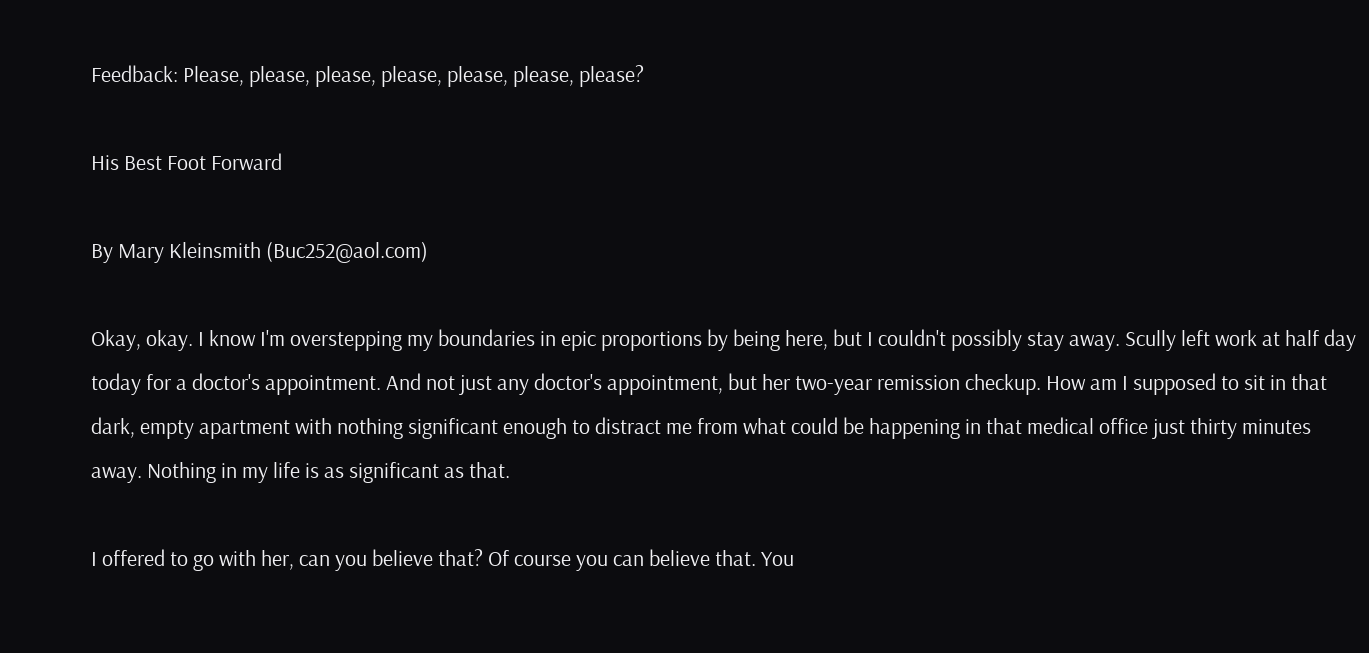Feedback: Please, please, please, please, please, please, please?

His Best Foot Forward

By Mary Kleinsmith (Buc252@aol.com)

Okay, okay. I know I'm overstepping my boundaries in epic proportions by being here, but I couldn't possibly stay away. Scully left work at half day today for a doctor's appointment. And not just any doctor's appointment, but her two-year remission checkup. How am I supposed to sit in that dark, empty apartment with nothing significant enough to distract me from what could be happening in that medical office just thirty minutes away. Nothing in my life is as significant as that.

I offered to go with her, can you believe that? Of course you can believe that. You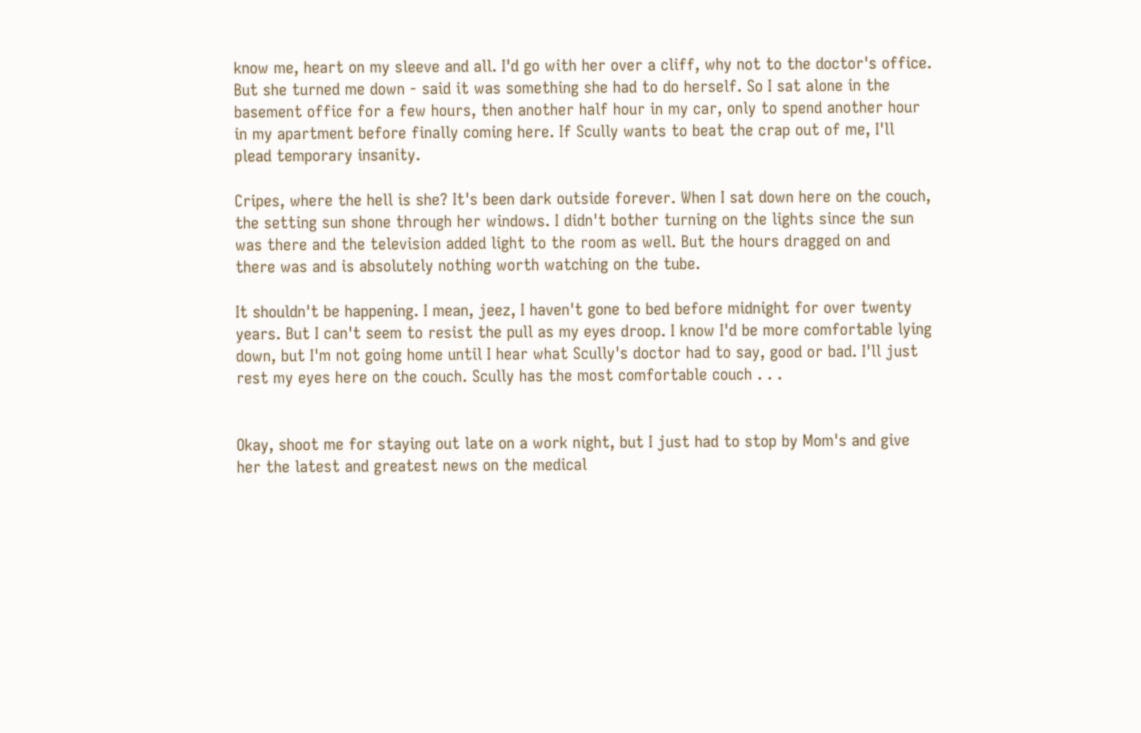know me, heart on my sleeve and all. I'd go with her over a cliff, why not to the doctor's office. But she turned me down - said it was something she had to do herself. So I sat alone in the basement office for a few hours, then another half hour in my car, only to spend another hour in my apartment before finally coming here. If Scully wants to beat the crap out of me, I'll plead temporary insanity.

Cripes, where the hell is she? It's been dark outside forever. When I sat down here on the couch, the setting sun shone through her windows. I didn't bother turning on the lights since the sun was there and the television added light to the room as well. But the hours dragged on and there was and is absolutely nothing worth watching on the tube.

It shouldn't be happening. I mean, jeez, I haven't gone to bed before midnight for over twenty years. But I can't seem to resist the pull as my eyes droop. I know I'd be more comfortable lying down, but I'm not going home until I hear what Scully's doctor had to say, good or bad. I'll just rest my eyes here on the couch. Scully has the most comfortable couch . . .


Okay, shoot me for staying out late on a work night, but I just had to stop by Mom's and give her the latest and greatest news on the medical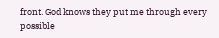front. God knows they put me through every possible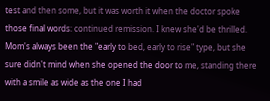test and then some, but it was worth it when the doctor spoke those final words: continued remission. I knew she'd be thrilled. Mom's always been the "early to bed, early to rise" type, but she sure didn't mind when she opened the door to me, standing there with a smile as wide as the one I had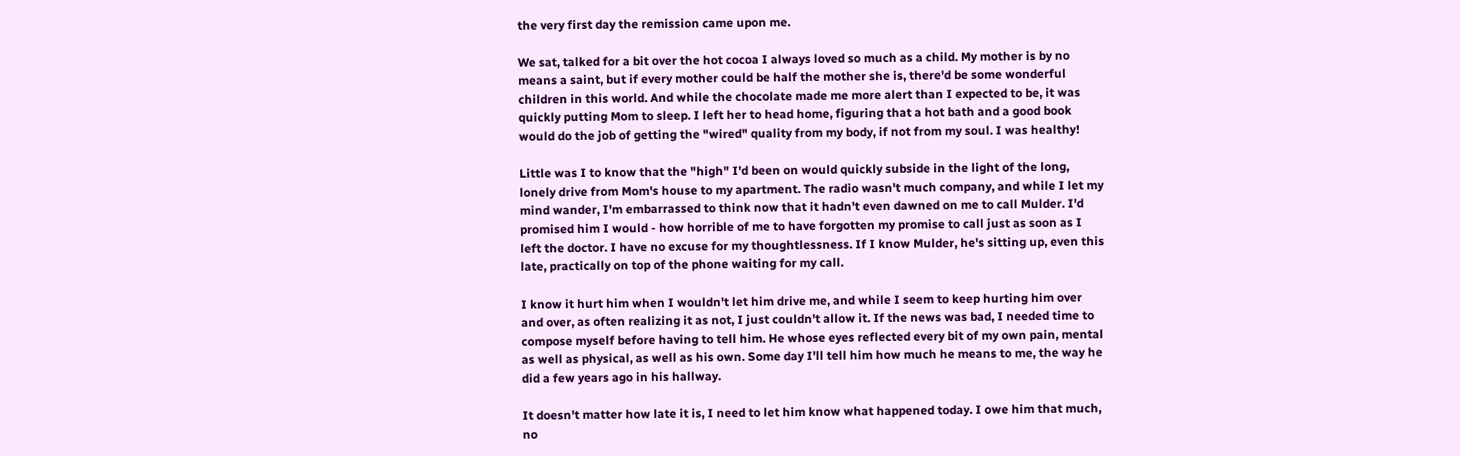the very first day the remission came upon me.

We sat, talked for a bit over the hot cocoa I always loved so much as a child. My mother is by no means a saint, but if every mother could be half the mother she is, there'd be some wonderful children in this world. And while the chocolate made me more alert than I expected to be, it was quickly putting Mom to sleep. I left her to head home, figuring that a hot bath and a good book would do the job of getting the "wired" quality from my body, if not from my soul. I was healthy!

Little was I to know that the "high" I'd been on would quickly subside in the light of the long, lonely drive from Mom's house to my apartment. The radio wasn't much company, and while I let my mind wander, I'm embarrassed to think now that it hadn't even dawned on me to call Mulder. I'd promised him I would - how horrible of me to have forgotten my promise to call just as soon as I left the doctor. I have no excuse for my thoughtlessness. If I know Mulder, he's sitting up, even this late, practically on top of the phone waiting for my call.

I know it hurt him when I wouldn't let him drive me, and while I seem to keep hurting him over and over, as often realizing it as not, I just couldn't allow it. If the news was bad, I needed time to compose myself before having to tell him. He whose eyes reflected every bit of my own pain, mental as well as physical, as well as his own. Some day I'll tell him how much he means to me, the way he did a few years ago in his hallway.

It doesn't matter how late it is, I need to let him know what happened today. I owe him that much, no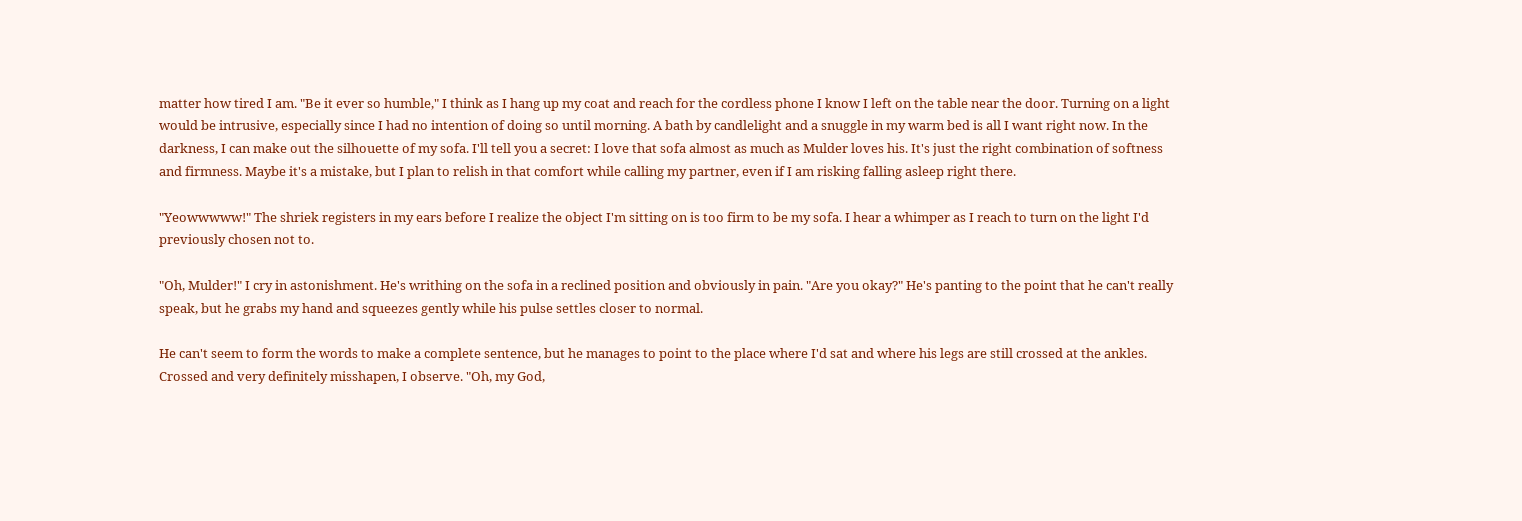matter how tired I am. "Be it ever so humble," I think as I hang up my coat and reach for the cordless phone I know I left on the table near the door. Turning on a light would be intrusive, especially since I had no intention of doing so until morning. A bath by candlelight and a snuggle in my warm bed is all I want right now. In the darkness, I can make out the silhouette of my sofa. I'll tell you a secret: I love that sofa almost as much as Mulder loves his. It's just the right combination of softness and firmness. Maybe it's a mistake, but I plan to relish in that comfort while calling my partner, even if I am risking falling asleep right there.

"Yeowwwww!" The shriek registers in my ears before I realize the object I'm sitting on is too firm to be my sofa. I hear a whimper as I reach to turn on the light I'd previously chosen not to.

"Oh, Mulder!" I cry in astonishment. He's writhing on the sofa in a reclined position and obviously in pain. "Are you okay?" He's panting to the point that he can't really speak, but he grabs my hand and squeezes gently while his pulse settles closer to normal.

He can't seem to form the words to make a complete sentence, but he manages to point to the place where I'd sat and where his legs are still crossed at the ankles. Crossed and very definitely misshapen, I observe. "Oh, my God,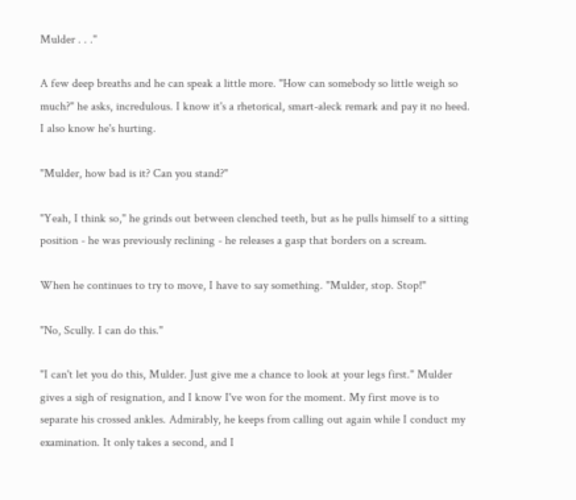Mulder . . ."

A few deep breaths and he can speak a little more. "How can somebody so little weigh so much?" he asks, incredulous. I know it's a rhetorical, smart-aleck remark and pay it no heed. I also know he's hurting.

"Mulder, how bad is it? Can you stand?"

"Yeah, I think so," he grinds out between clenched teeth, but as he pulls himself to a sitting position - he was previously reclining - he releases a gasp that borders on a scream.

When he continues to try to move, I have to say something. "Mulder, stop. Stop!"

"No, Scully. I can do this."

"I can't let you do this, Mulder. Just give me a chance to look at your legs first." Mulder gives a sigh of resignation, and I know I've won for the moment. My first move is to separate his crossed ankles. Admirably, he keeps from calling out again while I conduct my examination. It only takes a second, and I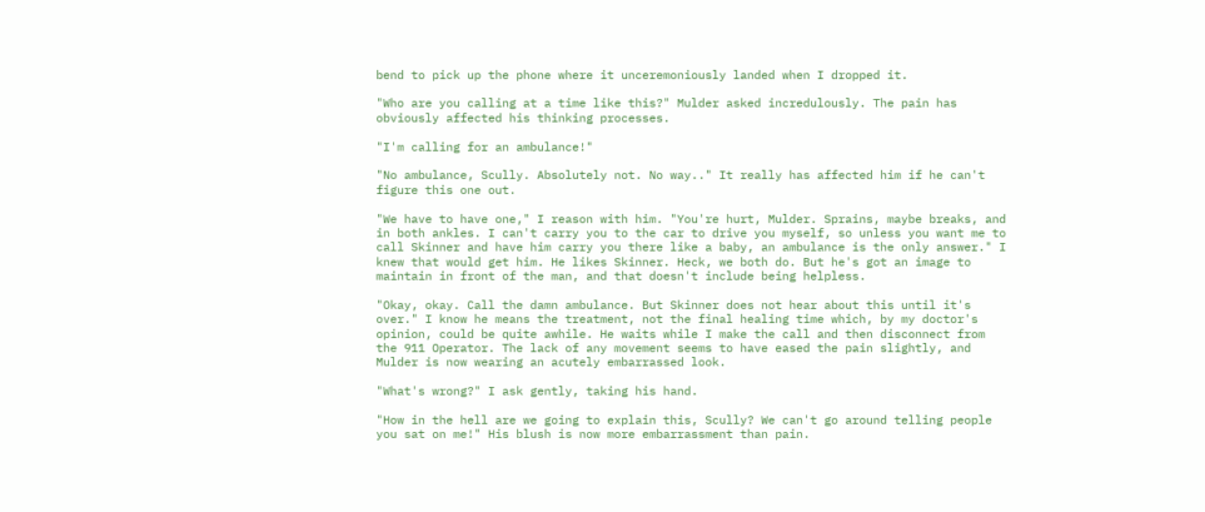bend to pick up the phone where it unceremoniously landed when I dropped it.

"Who are you calling at a time like this?" Mulder asked incredulously. The pain has obviously affected his thinking processes.

"I'm calling for an ambulance!"

"No ambulance, Scully. Absolutely not. No way.." It really has affected him if he can't figure this one out.

"We have to have one," I reason with him. "You're hurt, Mulder. Sprains, maybe breaks, and in both ankles. I can't carry you to the car to drive you myself, so unless you want me to call Skinner and have him carry you there like a baby, an ambulance is the only answer." I knew that would get him. He likes Skinner. Heck, we both do. But he's got an image to maintain in front of the man, and that doesn't include being helpless.

"Okay, okay. Call the damn ambulance. But Skinner does not hear about this until it's over." I know he means the treatment, not the final healing time which, by my doctor's opinion, could be quite awhile. He waits while I make the call and then disconnect from the 911 Operator. The lack of any movement seems to have eased the pain slightly, and Mulder is now wearing an acutely embarrassed look.

"What's wrong?" I ask gently, taking his hand.

"How in the hell are we going to explain this, Scully? We can't go around telling people you sat on me!" His blush is now more embarrassment than pain.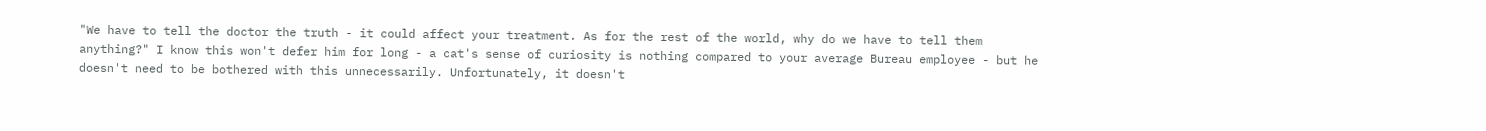"We have to tell the doctor the truth - it could affect your treatment. As for the rest of the world, why do we have to tell them anything?" I know this won't defer him for long - a cat's sense of curiosity is nothing compared to your average Bureau employee - but he doesn't need to be bothered with this unnecessarily. Unfortunately, it doesn't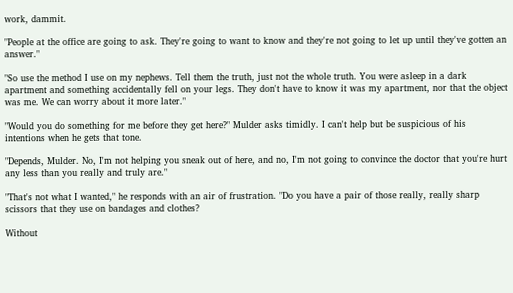work, dammit.

"People at the office are going to ask. They're going to want to know and they're not going to let up until they've gotten an answer."

"So use the method I use on my nephews. Tell them the truth, just not the whole truth. You were asleep in a dark apartment and something accidentally fell on your legs. They don't have to know it was my apartment, nor that the object was me. We can worry about it more later."

"Would you do something for me before they get here?" Mulder asks timidly. I can't help but be suspicious of his intentions when he gets that tone.

"Depends, Mulder. No, I'm not helping you sneak out of here, and no, I'm not going to convince the doctor that you're hurt any less than you really and truly are."

"That's not what I wanted," he responds with an air of frustration. "Do you have a pair of those really, really sharp scissors that they use on bandages and clothes?

Without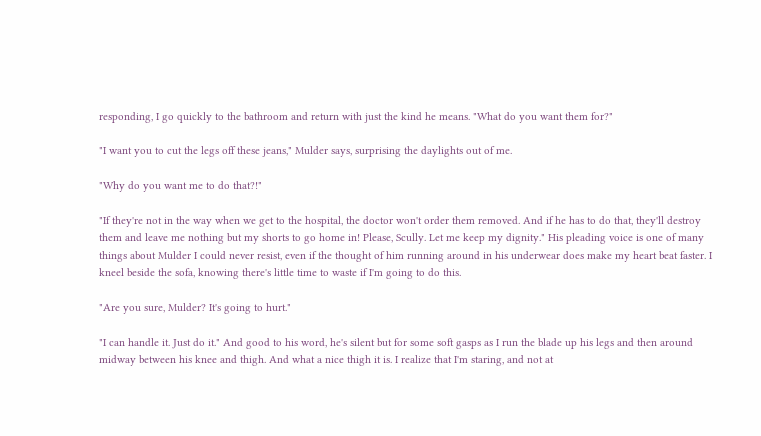responding, I go quickly to the bathroom and return with just the kind he means. "What do you want them for?"

"I want you to cut the legs off these jeans," Mulder says, surprising the daylights out of me.

"Why do you want me to do that?!"

"If they're not in the way when we get to the hospital, the doctor won't order them removed. And if he has to do that, they'll destroy them and leave me nothing but my shorts to go home in! Please, Scully. Let me keep my dignity." His pleading voice is one of many things about Mulder I could never resist, even if the thought of him running around in his underwear does make my heart beat faster. I kneel beside the sofa, knowing there's little time to waste if I'm going to do this.

"Are you sure, Mulder? It's going to hurt."

"I can handle it. Just do it." And good to his word, he's silent but for some soft gasps as I run the blade up his legs and then around midway between his knee and thigh. And what a nice thigh it is. I realize that I'm staring, and not at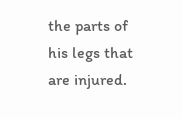the parts of his legs that are injured.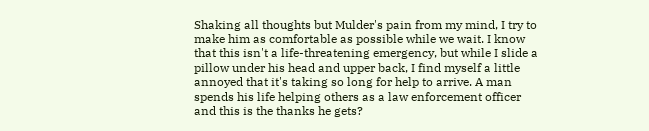Shaking all thoughts but Mulder's pain from my mind, I try to make him as comfortable as possible while we wait. I know that this isn't a life-threatening emergency, but while I slide a pillow under his head and upper back, I find myself a little annoyed that it's taking so long for help to arrive. A man spends his life helping others as a law enforcement officer and this is the thanks he gets?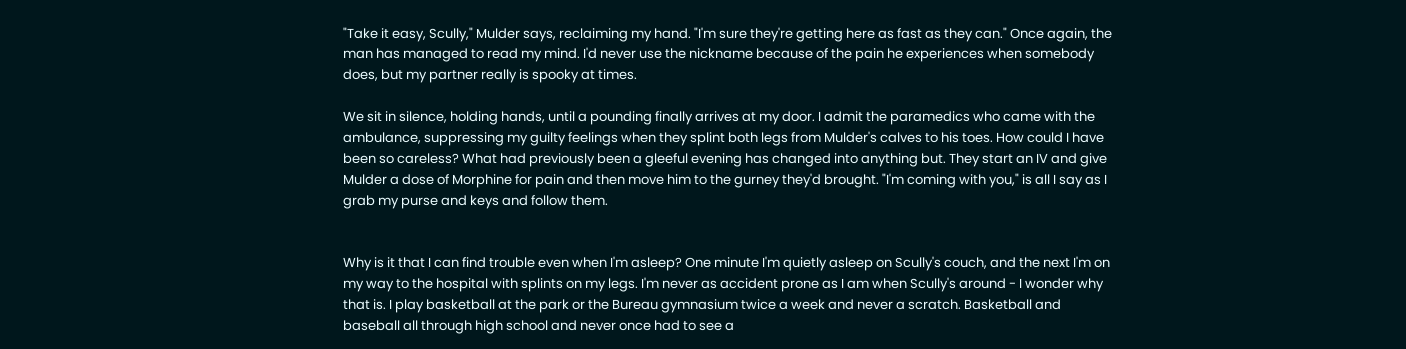"Take it easy, Scully," Mulder says, reclaiming my hand. "I'm sure they're getting here as fast as they can." Once again, the man has managed to read my mind. I'd never use the nickname because of the pain he experiences when somebody does, but my partner really is spooky at times.

We sit in silence, holding hands, until a pounding finally arrives at my door. I admit the paramedics who came with the ambulance, suppressing my guilty feelings when they splint both legs from Mulder's calves to his toes. How could I have been so careless? What had previously been a gleeful evening has changed into anything but. They start an IV and give Mulder a dose of Morphine for pain and then move him to the gurney they'd brought. "I'm coming with you," is all I say as I grab my purse and keys and follow them.


Why is it that I can find trouble even when I'm asleep? One minute I'm quietly asleep on Scully's couch, and the next I'm on my way to the hospital with splints on my legs. I'm never as accident prone as I am when Scully's around - I wonder why that is. I play basketball at the park or the Bureau gymnasium twice a week and never a scratch. Basketball and baseball all through high school and never once had to see a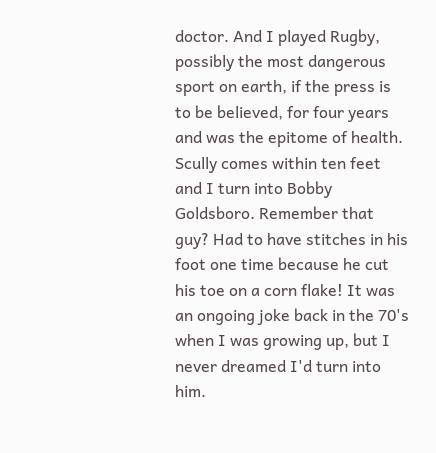doctor. And I played Rugby, possibly the most dangerous sport on earth, if the press is to be believed, for four years and was the epitome of health. Scully comes within ten feet and I turn into Bobby Goldsboro. Remember that guy? Had to have stitches in his foot one time because he cut his toe on a corn flake! It was an ongoing joke back in the 70's when I was growing up, but I never dreamed I'd turn into him.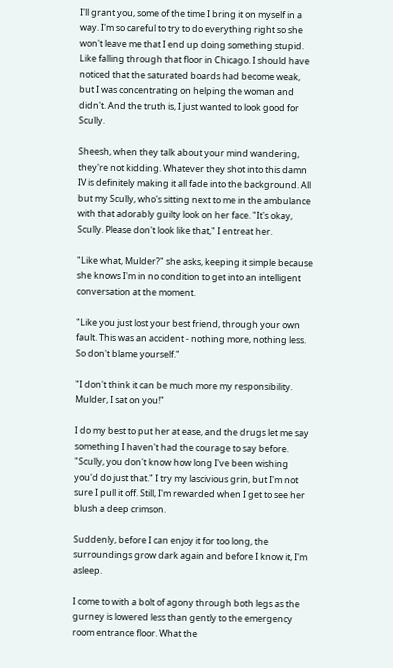I'll grant you, some of the time I bring it on myself in a way. I'm so careful to try to do everything right so she won't leave me that I end up doing something stupid. Like falling through that floor in Chicago. I should have noticed that the saturated boards had become weak, but I was concentrating on helping the woman and didn't. And the truth is, I just wanted to look good for Scully.

Sheesh, when they talk about your mind wandering, they're not kidding. Whatever they shot into this damn IV is definitely making it all fade into the background. All but my Scully, who's sitting next to me in the ambulance with that adorably guilty look on her face. "It's okay, Scully. Please don't look like that," I entreat her.

"Like what, Mulder?" she asks, keeping it simple because she knows I'm in no condition to get into an intelligent conversation at the moment.

"Like you just lost your best friend, through your own fault. This was an accident - nothing more, nothing less. So don't blame yourself."

"I don't think it can be much more my responsibility. Mulder, I sat on you!"

I do my best to put her at ease, and the drugs let me say something I haven't had the courage to say before. "Scully, you don't know how long I've been wishing you'd do just that." I try my lascivious grin, but I'm not sure I pull it off. Still, I'm rewarded when I get to see her blush a deep crimson.

Suddenly, before I can enjoy it for too long, the surroundings grow dark again and before I know it, I'm asleep.

I come to with a bolt of agony through both legs as the gurney is lowered less than gently to the emergency room entrance floor. What the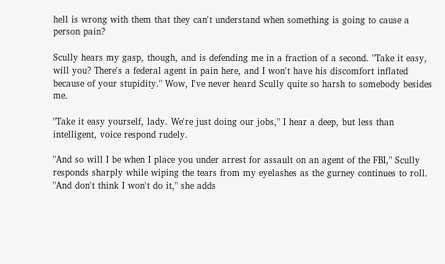hell is wrong with them that they can't understand when something is going to cause a person pain?

Scully hears my gasp, though, and is defending me in a fraction of a second. "Take it easy, will you? There's a federal agent in pain here, and I won't have his discomfort inflated because of your stupidity." Wow, I've never heard Scully quite so harsh to somebody besides me.

"Take it easy yourself, lady. We're just doing our jobs," I hear a deep, but less than intelligent, voice respond rudely.

"And so will I be when I place you under arrest for assault on an agent of the FBI," Scully responds sharply while wiping the tears from my eyelashes as the gurney continues to roll. "And don't think I won't do it," she adds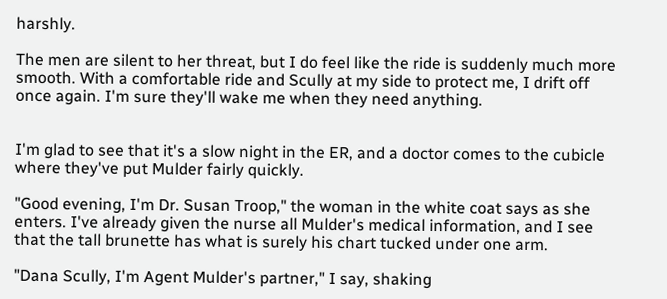harshly.

The men are silent to her threat, but I do feel like the ride is suddenly much more smooth. With a comfortable ride and Scully at my side to protect me, I drift off once again. I'm sure they'll wake me when they need anything.


I'm glad to see that it's a slow night in the ER, and a doctor comes to the cubicle where they've put Mulder fairly quickly.

"Good evening, I'm Dr. Susan Troop," the woman in the white coat says as she enters. I've already given the nurse all Mulder's medical information, and I see that the tall brunette has what is surely his chart tucked under one arm.

"Dana Scully, I'm Agent Mulder's partner," I say, shaking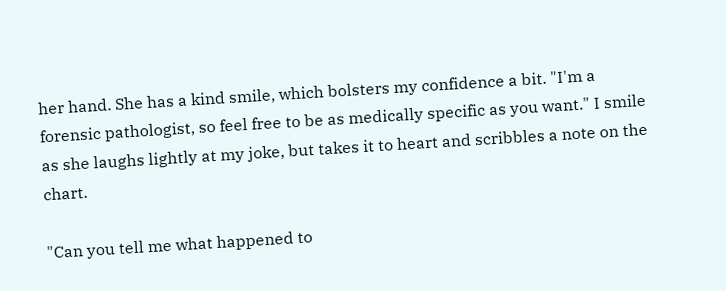her hand. She has a kind smile, which bolsters my confidence a bit. "I'm a forensic pathologist, so feel free to be as medically specific as you want." I smile as she laughs lightly at my joke, but takes it to heart and scribbles a note on the chart.

"Can you tell me what happened to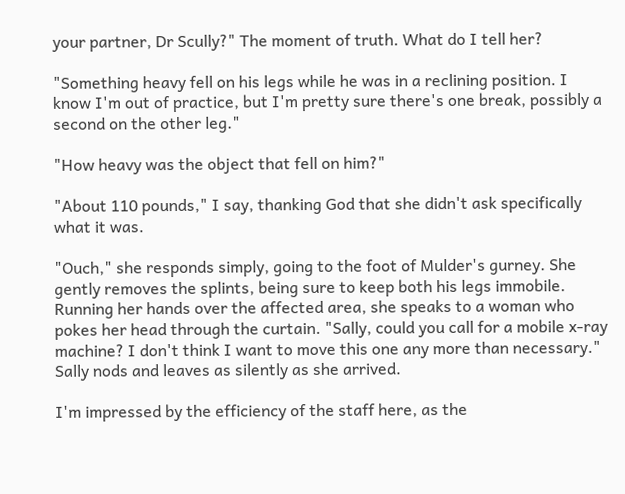your partner, Dr Scully?" The moment of truth. What do I tell her?

"Something heavy fell on his legs while he was in a reclining position. I know I'm out of practice, but I'm pretty sure there's one break, possibly a second on the other leg."

"How heavy was the object that fell on him?"

"About 110 pounds," I say, thanking God that she didn't ask specifically what it was.

"Ouch," she responds simply, going to the foot of Mulder's gurney. She gently removes the splints, being sure to keep both his legs immobile. Running her hands over the affected area, she speaks to a woman who pokes her head through the curtain. "Sally, could you call for a mobile x-ray machine? I don't think I want to move this one any more than necessary." Sally nods and leaves as silently as she arrived.

I'm impressed by the efficiency of the staff here, as the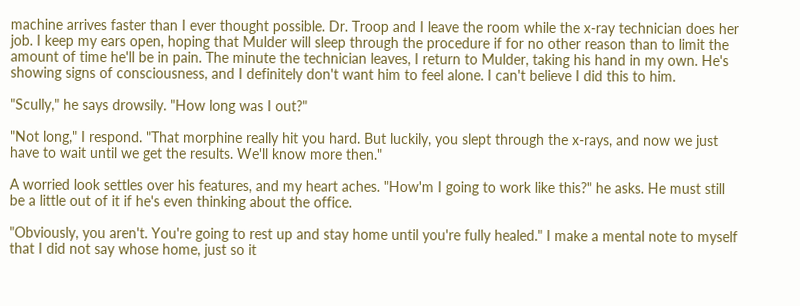machine arrives faster than I ever thought possible. Dr. Troop and I leave the room while the x-ray technician does her job. I keep my ears open, hoping that Mulder will sleep through the procedure if for no other reason than to limit the amount of time he'll be in pain. The minute the technician leaves, I return to Mulder, taking his hand in my own. He's showing signs of consciousness, and I definitely don't want him to feel alone. I can't believe I did this to him.

"Scully," he says drowsily. "How long was I out?"

"Not long," I respond. "That morphine really hit you hard. But luckily, you slept through the x-rays, and now we just have to wait until we get the results. We'll know more then."

A worried look settles over his features, and my heart aches. "How'm I going to work like this?" he asks. He must still be a little out of it if he's even thinking about the office.

"Obviously, you aren't. You're going to rest up and stay home until you're fully healed." I make a mental note to myself that I did not say whose home, just so it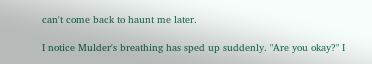can't come back to haunt me later.

I notice Mulder's breathing has sped up suddenly. "Are you okay?" I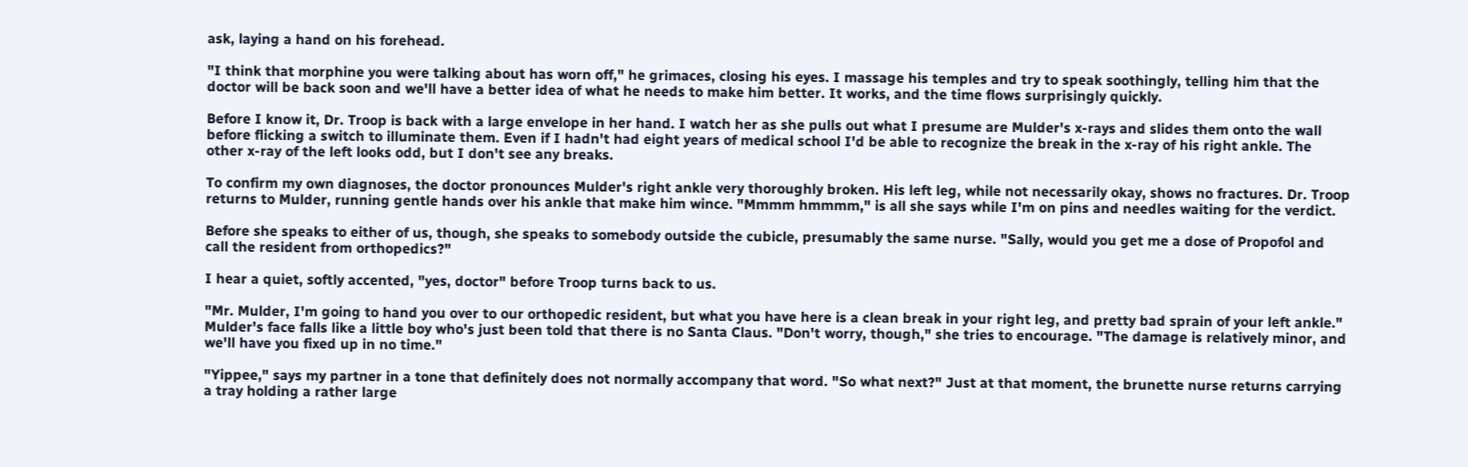ask, laying a hand on his forehead.

"I think that morphine you were talking about has worn off," he grimaces, closing his eyes. I massage his temples and try to speak soothingly, telling him that the doctor will be back soon and we'll have a better idea of what he needs to make him better. It works, and the time flows surprisingly quickly.

Before I know it, Dr. Troop is back with a large envelope in her hand. I watch her as she pulls out what I presume are Mulder's x-rays and slides them onto the wall before flicking a switch to illuminate them. Even if I hadn't had eight years of medical school I'd be able to recognize the break in the x-ray of his right ankle. The other x-ray of the left looks odd, but I don't see any breaks.

To confirm my own diagnoses, the doctor pronounces Mulder's right ankle very thoroughly broken. His left leg, while not necessarily okay, shows no fractures. Dr. Troop returns to Mulder, running gentle hands over his ankle that make him wince. "Mmmm hmmmm," is all she says while I'm on pins and needles waiting for the verdict.

Before she speaks to either of us, though, she speaks to somebody outside the cubicle, presumably the same nurse. "Sally, would you get me a dose of Propofol and call the resident from orthopedics?"

I hear a quiet, softly accented, "yes, doctor" before Troop turns back to us.

"Mr. Mulder, I'm going to hand you over to our orthopedic resident, but what you have here is a clean break in your right leg, and pretty bad sprain of your left ankle." Mulder's face falls like a little boy who's just been told that there is no Santa Claus. "Don't worry, though," she tries to encourage. "The damage is relatively minor, and we'll have you fixed up in no time."

"Yippee," says my partner in a tone that definitely does not normally accompany that word. "So what next?" Just at that moment, the brunette nurse returns carrying a tray holding a rather large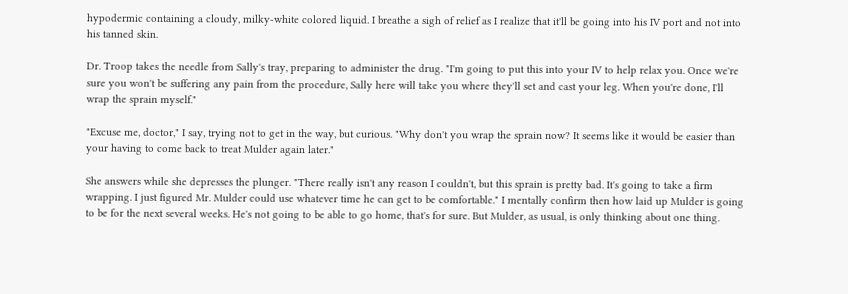hypodermic containing a cloudy, milky-white colored liquid. I breathe a sigh of relief as I realize that it'll be going into his IV port and not into his tanned skin.

Dr. Troop takes the needle from Sally's tray, preparing to administer the drug. "I'm going to put this into your IV to help relax you. Once we're sure you won't be suffering any pain from the procedure, Sally here will take you where they'll set and cast your leg. When you're done, I'll wrap the sprain myself."

"Excuse me, doctor," I say, trying not to get in the way, but curious. "Why don't you wrap the sprain now? It seems like it would be easier than your having to come back to treat Mulder again later."

She answers while she depresses the plunger. "There really isn't any reason I couldn't, but this sprain is pretty bad. It's going to take a firm wrapping. I just figured Mr. Mulder could use whatever time he can get to be comfortable." I mentally confirm then how laid up Mulder is going to be for the next several weeks. He's not going to be able to go home, that's for sure. But Mulder, as usual, is only thinking about one thing.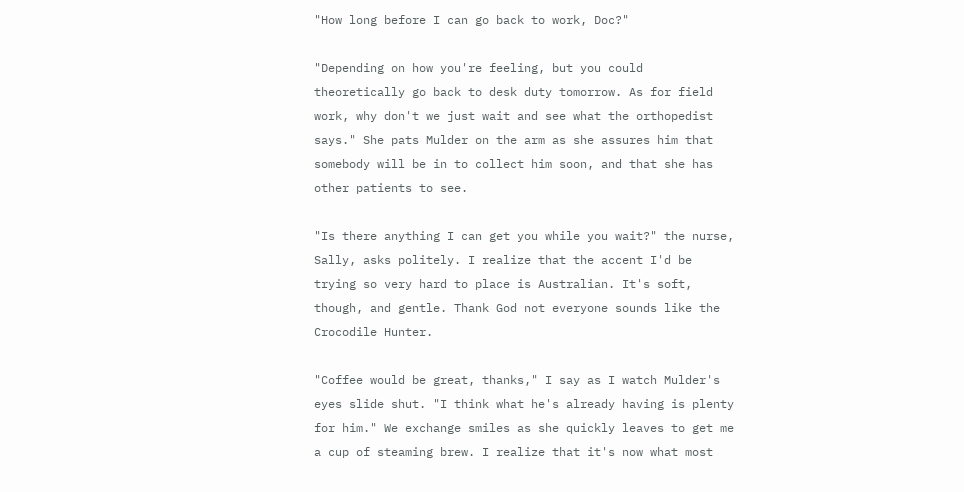"How long before I can go back to work, Doc?"

"Depending on how you're feeling, but you could theoretically go back to desk duty tomorrow. As for field work, why don't we just wait and see what the orthopedist says." She pats Mulder on the arm as she assures him that somebody will be in to collect him soon, and that she has other patients to see.

"Is there anything I can get you while you wait?" the nurse, Sally, asks politely. I realize that the accent I'd be trying so very hard to place is Australian. It's soft, though, and gentle. Thank God not everyone sounds like the Crocodile Hunter.

"Coffee would be great, thanks," I say as I watch Mulder's eyes slide shut. "I think what he's already having is plenty for him." We exchange smiles as she quickly leaves to get me a cup of steaming brew. I realize that it's now what most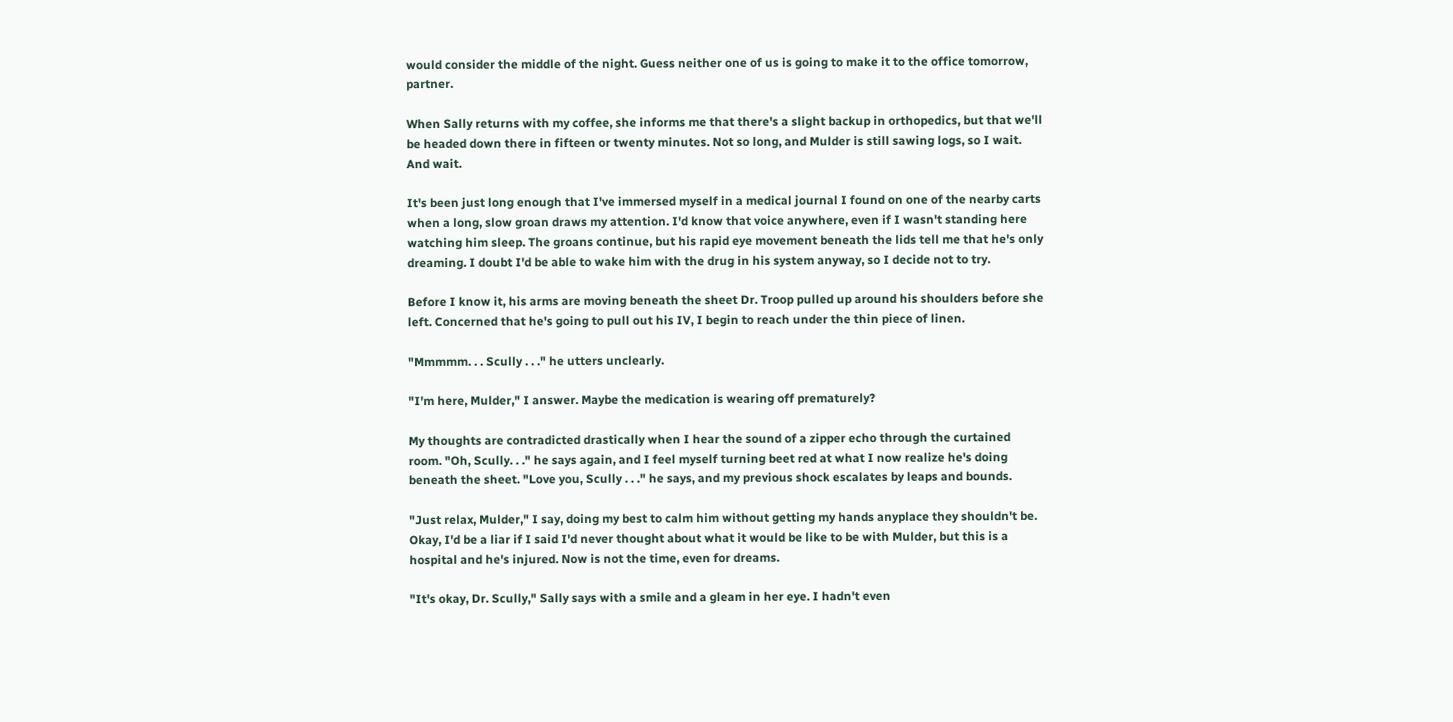would consider the middle of the night. Guess neither one of us is going to make it to the office tomorrow, partner.

When Sally returns with my coffee, she informs me that there's a slight backup in orthopedics, but that we'll be headed down there in fifteen or twenty minutes. Not so long, and Mulder is still sawing logs, so I wait. And wait.

It's been just long enough that I've immersed myself in a medical journal I found on one of the nearby carts when a long, slow groan draws my attention. I'd know that voice anywhere, even if I wasn't standing here watching him sleep. The groans continue, but his rapid eye movement beneath the lids tell me that he's only dreaming. I doubt I'd be able to wake him with the drug in his system anyway, so I decide not to try.

Before I know it, his arms are moving beneath the sheet Dr. Troop pulled up around his shoulders before she left. Concerned that he's going to pull out his IV, I begin to reach under the thin piece of linen.

"Mmmmm. . . Scully . . ." he utters unclearly.

"I'm here, Mulder," I answer. Maybe the medication is wearing off prematurely?

My thoughts are contradicted drastically when I hear the sound of a zipper echo through the curtained room. "Oh, Scully. . ." he says again, and I feel myself turning beet red at what I now realize he's doing beneath the sheet. "Love you, Scully . . ." he says, and my previous shock escalates by leaps and bounds.

"Just relax, Mulder," I say, doing my best to calm him without getting my hands anyplace they shouldn't be. Okay, I'd be a liar if I said I'd never thought about what it would be like to be with Mulder, but this is a hospital and he's injured. Now is not the time, even for dreams.

"It's okay, Dr. Scully," Sally says with a smile and a gleam in her eye. I hadn't even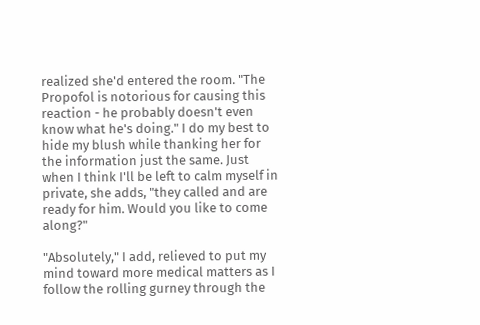realized she'd entered the room. "The Propofol is notorious for causing this reaction - he probably doesn't even know what he's doing." I do my best to hide my blush while thanking her for the information just the same. Just when I think I'll be left to calm myself in private, she adds, "they called and are ready for him. Would you like to come along?"

"Absolutely," I add, relieved to put my mind toward more medical matters as I follow the rolling gurney through the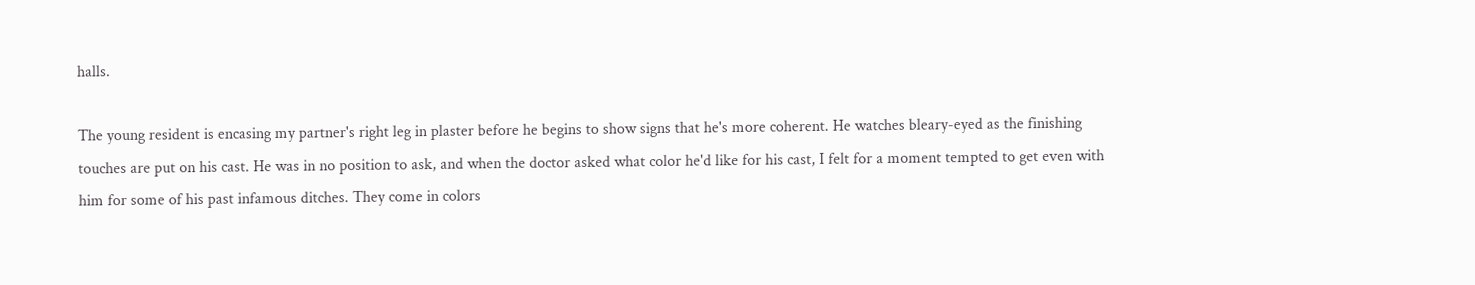halls.

The young resident is encasing my partner's right leg in plaster before he begins to show signs that he's more coherent. He watches bleary-eyed as the finishing touches are put on his cast. He was in no position to ask, and when the doctor asked what color he'd like for his cast, I felt for a moment tempted to get even with him for some of his past infamous ditches. They come in colors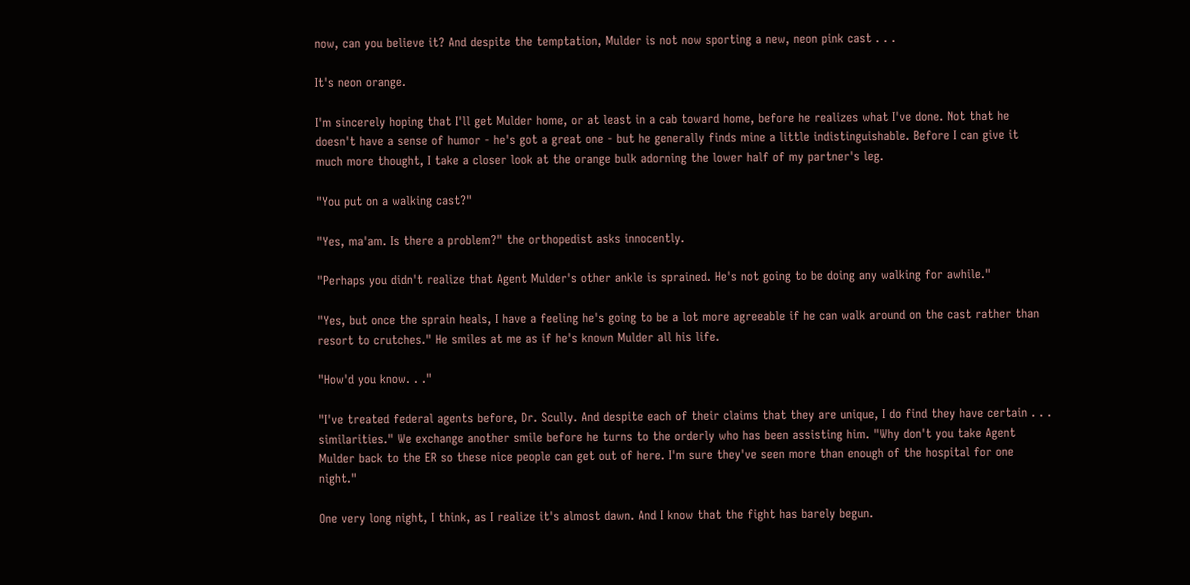now, can you believe it? And despite the temptation, Mulder is not now sporting a new, neon pink cast . . .

It's neon orange.

I'm sincerely hoping that I'll get Mulder home, or at least in a cab toward home, before he realizes what I've done. Not that he doesn't have a sense of humor - he's got a great one - but he generally finds mine a little indistinguishable. Before I can give it much more thought, I take a closer look at the orange bulk adorning the lower half of my partner's leg.

"You put on a walking cast?"

"Yes, ma'am. Is there a problem?" the orthopedist asks innocently.

"Perhaps you didn't realize that Agent Mulder's other ankle is sprained. He's not going to be doing any walking for awhile."

"Yes, but once the sprain heals, I have a feeling he's going to be a lot more agreeable if he can walk around on the cast rather than resort to crutches." He smiles at me as if he's known Mulder all his life.

"How'd you know. . ."

"I've treated federal agents before, Dr. Scully. And despite each of their claims that they are unique, I do find they have certain . . . similarities." We exchange another smile before he turns to the orderly who has been assisting him. "Why don't you take Agent Mulder back to the ER so these nice people can get out of here. I'm sure they've seen more than enough of the hospital for one night."

One very long night, I think, as I realize it's almost dawn. And I know that the fight has barely begun.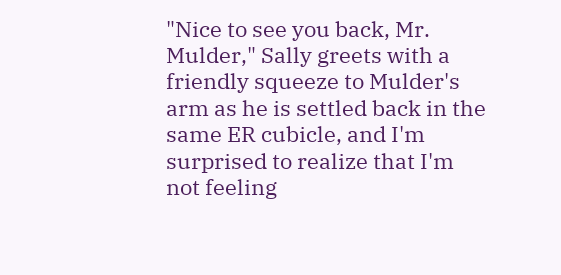"Nice to see you back, Mr. Mulder," Sally greets with a friendly squeeze to Mulder's arm as he is settled back in the same ER cubicle, and I'm surprised to realize that I'm not feeling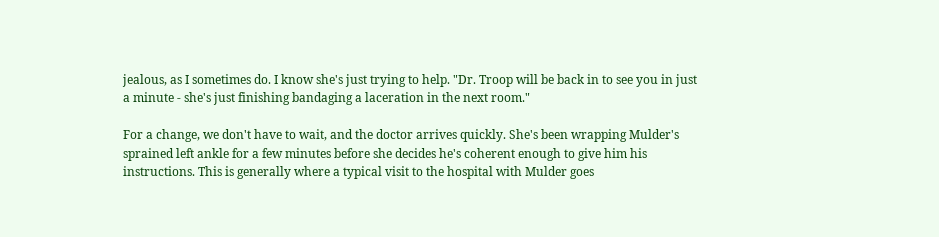jealous, as I sometimes do. I know she's just trying to help. "Dr. Troop will be back in to see you in just a minute - she's just finishing bandaging a laceration in the next room."

For a change, we don't have to wait, and the doctor arrives quickly. She's been wrapping Mulder's sprained left ankle for a few minutes before she decides he's coherent enough to give him his instructions. This is generally where a typical visit to the hospital with Mulder goes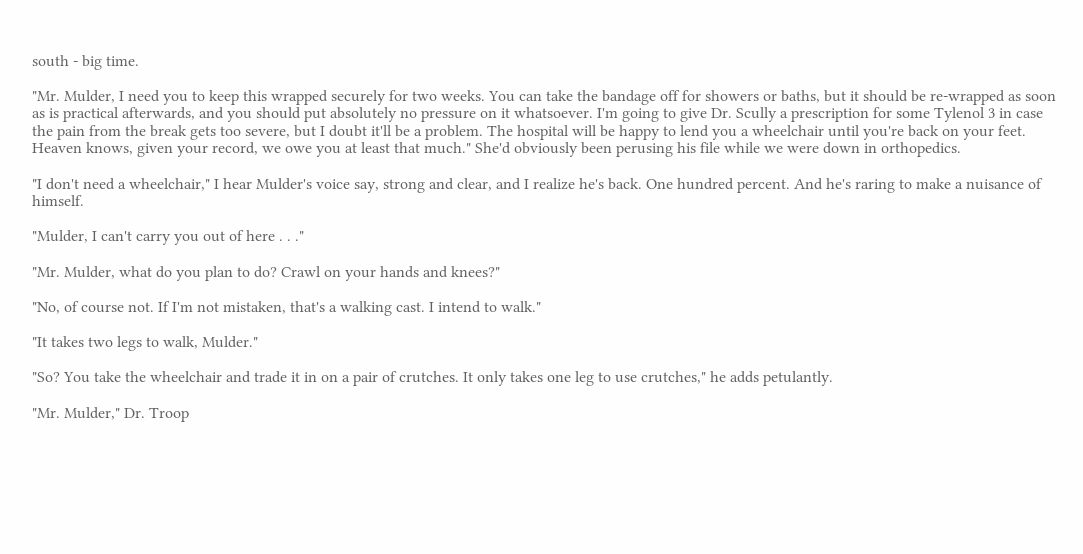south - big time.

"Mr. Mulder, I need you to keep this wrapped securely for two weeks. You can take the bandage off for showers or baths, but it should be re-wrapped as soon as is practical afterwards, and you should put absolutely no pressure on it whatsoever. I'm going to give Dr. Scully a prescription for some Tylenol 3 in case the pain from the break gets too severe, but I doubt it'll be a problem. The hospital will be happy to lend you a wheelchair until you're back on your feet. Heaven knows, given your record, we owe you at least that much." She'd obviously been perusing his file while we were down in orthopedics.

"I don't need a wheelchair," I hear Mulder's voice say, strong and clear, and I realize he's back. One hundred percent. And he's raring to make a nuisance of himself.

"Mulder, I can't carry you out of here . . ."

"Mr. Mulder, what do you plan to do? Crawl on your hands and knees?"

"No, of course not. If I'm not mistaken, that's a walking cast. I intend to walk."

"It takes two legs to walk, Mulder."

"So? You take the wheelchair and trade it in on a pair of crutches. It only takes one leg to use crutches," he adds petulantly.

"Mr. Mulder," Dr. Troop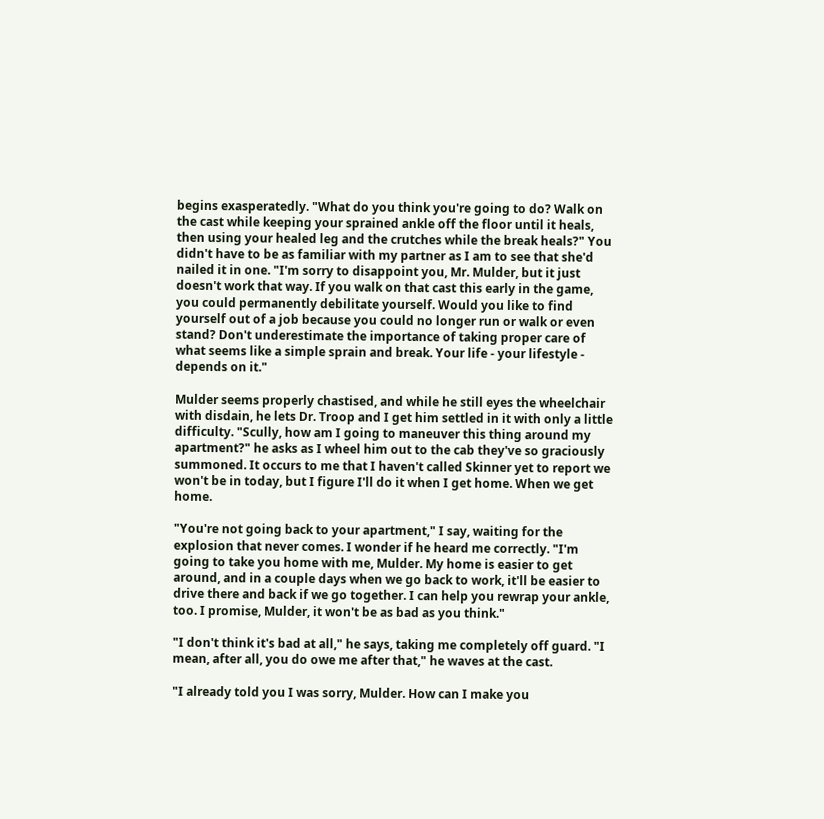begins exasperatedly. "What do you think you're going to do? Walk on the cast while keeping your sprained ankle off the floor until it heals, then using your healed leg and the crutches while the break heals?" You didn't have to be as familiar with my partner as I am to see that she'd nailed it in one. "I'm sorry to disappoint you, Mr. Mulder, but it just doesn't work that way. If you walk on that cast this early in the game, you could permanently debilitate yourself. Would you like to find yourself out of a job because you could no longer run or walk or even stand? Don't underestimate the importance of taking proper care of what seems like a simple sprain and break. Your life - your lifestyle - depends on it."

Mulder seems properly chastised, and while he still eyes the wheelchair with disdain, he lets Dr. Troop and I get him settled in it with only a little difficulty. "Scully, how am I going to maneuver this thing around my apartment?" he asks as I wheel him out to the cab they've so graciously summoned. It occurs to me that I haven't called Skinner yet to report we won't be in today, but I figure I'll do it when I get home. When we get home.

"You're not going back to your apartment," I say, waiting for the explosion that never comes. I wonder if he heard me correctly. "I'm going to take you home with me, Mulder. My home is easier to get around, and in a couple days when we go back to work, it'll be easier to drive there and back if we go together. I can help you rewrap your ankle, too. I promise, Mulder, it won't be as bad as you think."

"I don't think it's bad at all," he says, taking me completely off guard. "I mean, after all, you do owe me after that," he waves at the cast.

"I already told you I was sorry, Mulder. How can I make you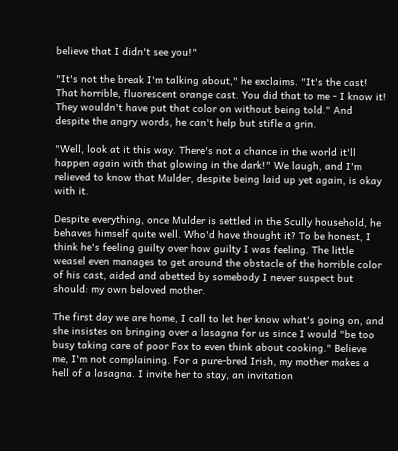believe that I didn't see you!"

"It's not the break I'm talking about," he exclaims. "It's the cast! That horrible, fluorescent orange cast. You did that to me - I know it! They wouldn't have put that color on without being told." And despite the angry words, he can't help but stifle a grin.

"Well, look at it this way. There's not a chance in the world it'll happen again with that glowing in the dark!" We laugh, and I'm relieved to know that Mulder, despite being laid up yet again, is okay with it.

Despite everything, once Mulder is settled in the Scully household, he behaves himself quite well. Who'd have thought it? To be honest, I think he's feeling guilty over how guilty I was feeling. The little weasel even manages to get around the obstacle of the horrible color of his cast, aided and abetted by somebody I never suspect but should: my own beloved mother.

The first day we are home, I call to let her know what's going on, and she insistes on bringing over a lasagna for us since I would "be too busy taking care of poor Fox to even think about cooking." Believe me, I'm not complaining. For a pure-bred Irish, my mother makes a hell of a lasagna. I invite her to stay, an invitation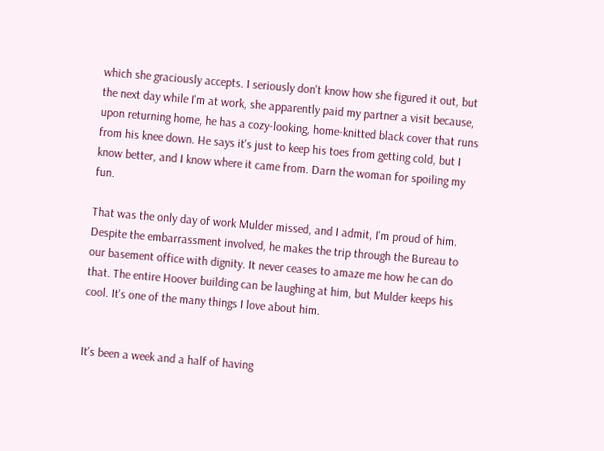which she graciously accepts. I seriously don't know how she figured it out, but the next day while I'm at work, she apparently paid my partner a visit because, upon returning home, he has a cozy-looking, home-knitted black cover that runs from his knee down. He says it's just to keep his toes from getting cold, but I know better, and I know where it came from. Darn the woman for spoiling my fun.

That was the only day of work Mulder missed, and I admit, I'm proud of him. Despite the embarrassment involved, he makes the trip through the Bureau to our basement office with dignity. It never ceases to amaze me how he can do that. The entire Hoover building can be laughing at him, but Mulder keeps his cool. It's one of the many things I love about him.


It's been a week and a half of having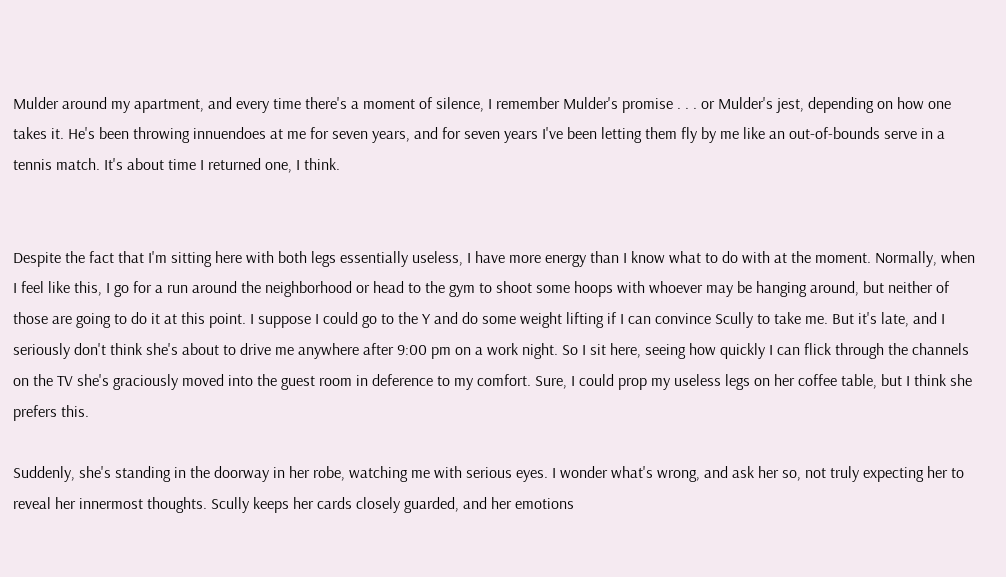Mulder around my apartment, and every time there's a moment of silence, I remember Mulder's promise . . . or Mulder's jest, depending on how one takes it. He's been throwing innuendoes at me for seven years, and for seven years I've been letting them fly by me like an out-of-bounds serve in a tennis match. It's about time I returned one, I think.


Despite the fact that I'm sitting here with both legs essentially useless, I have more energy than I know what to do with at the moment. Normally, when I feel like this, I go for a run around the neighborhood or head to the gym to shoot some hoops with whoever may be hanging around, but neither of those are going to do it at this point. I suppose I could go to the Y and do some weight lifting if I can convince Scully to take me. But it's late, and I seriously don't think she's about to drive me anywhere after 9:00 pm on a work night. So I sit here, seeing how quickly I can flick through the channels on the TV she's graciously moved into the guest room in deference to my comfort. Sure, I could prop my useless legs on her coffee table, but I think she prefers this.

Suddenly, she's standing in the doorway in her robe, watching me with serious eyes. I wonder what's wrong, and ask her so, not truly expecting her to reveal her innermost thoughts. Scully keeps her cards closely guarded, and her emotions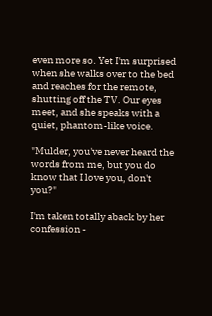even more so. Yet I'm surprised when she walks over to the bed and reaches for the remote, shutting off the TV. Our eyes meet, and she speaks with a quiet, phantom-like voice.

"Mulder, you've never heard the words from me, but you do know that I love you, don't you?"

I'm taken totally aback by her confession -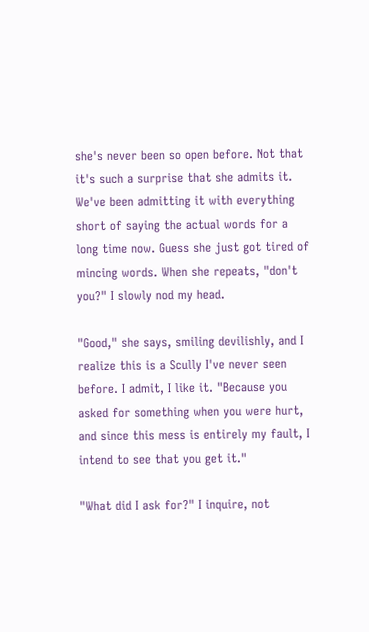she's never been so open before. Not that it's such a surprise that she admits it. We've been admitting it with everything short of saying the actual words for a long time now. Guess she just got tired of mincing words. When she repeats, "don't you?" I slowly nod my head.

"Good," she says, smiling devilishly, and I realize this is a Scully I've never seen before. I admit, I like it. "Because you asked for something when you were hurt, and since this mess is entirely my fault, I intend to see that you get it."

"What did I ask for?" I inquire, not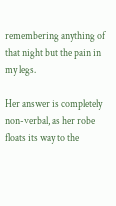remembering anything of that night but the pain in my legs.

Her answer is completely non-verbal, as her robe floats its way to the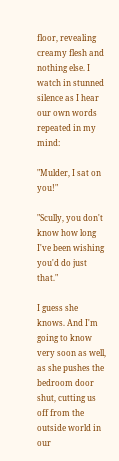floor, revealing creamy flesh and nothing else. I watch in stunned silence as I hear our own words repeated in my mind:

"Mulder, I sat on you!"

"Scully, you don't know how long I've been wishing you'd do just that."

I guess she knows. And I'm going to know very soon as well, as she pushes the bedroom door shut, cutting us off from the outside world in our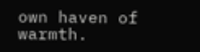own haven of warmth.